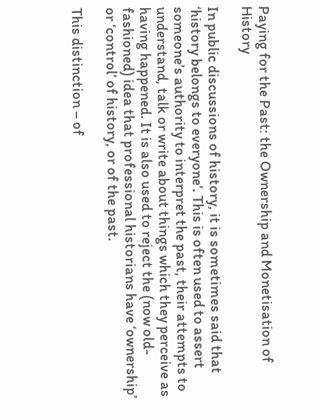Paying for the Past: the Ownership and Monetisation of History

In public discussions of history, it is sometimes said that ‘history belongs to everyone’. This is often used to assert someone’s authority to interpret the past, their attempts to understand, talk or write about things which they perceive as having happened. It is also used to reject the (now old-fashioned) idea that professional historians have ‘ownership’ or ‘control’ of history, or of the past.

This distinction – of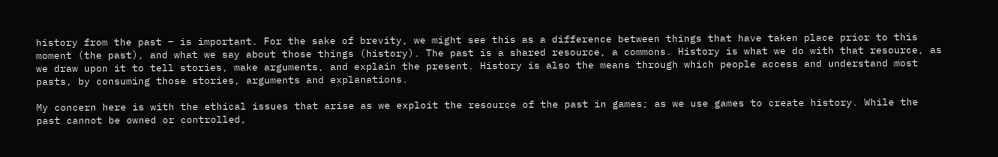history from the past – is important. For the sake of brevity, we might see this as a difference between things that have taken place prior to this moment (the past), and what we say about those things (history). The past is a shared resource, a commons. History is what we do with that resource, as we draw upon it to tell stories, make arguments, and explain the present. History is also the means through which people access and understand most pasts, by consuming those stories, arguments and explanations.

My concern here is with the ethical issues that arise as we exploit the resource of the past in games; as we use games to create history. While the past cannot be owned or controlled,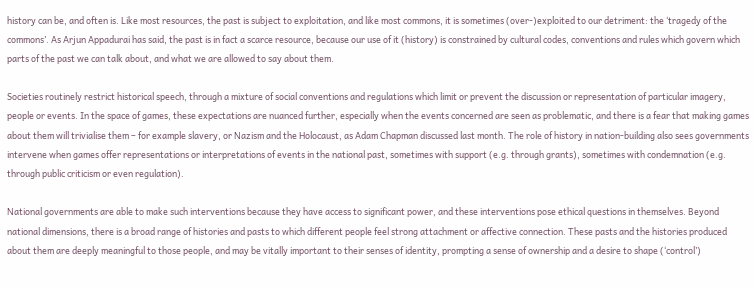history can be, and often is. Like most resources, the past is subject to exploitation, and like most commons, it is sometimes (over-)exploited to our detriment: the ‘tragedy of the commons’. As Arjun Appadurai has said, the past is in fact a scarce resource, because our use of it (history) is constrained by cultural codes, conventions and rules which govern which parts of the past we can talk about, and what we are allowed to say about them.

Societies routinely restrict historical speech, through a mixture of social conventions and regulations which limit or prevent the discussion or representation of particular imagery, people or events. In the space of games, these expectations are nuanced further, especially when the events concerned are seen as problematic, and there is a fear that making games about them will trivialise them – for example slavery, or Nazism and the Holocaust, as Adam Chapman discussed last month. The role of history in nation-building also sees governments intervene when games offer representations or interpretations of events in the national past, sometimes with support (e.g. through grants), sometimes with condemnation (e.g. through public criticism or even regulation).

National governments are able to make such interventions because they have access to significant power, and these interventions pose ethical questions in themselves. Beyond national dimensions, there is a broad range of histories and pasts to which different people feel strong attachment or affective connection. These pasts and the histories produced about them are deeply meaningful to those people, and may be vitally important to their senses of identity, prompting a sense of ownership and a desire to shape (‘control’)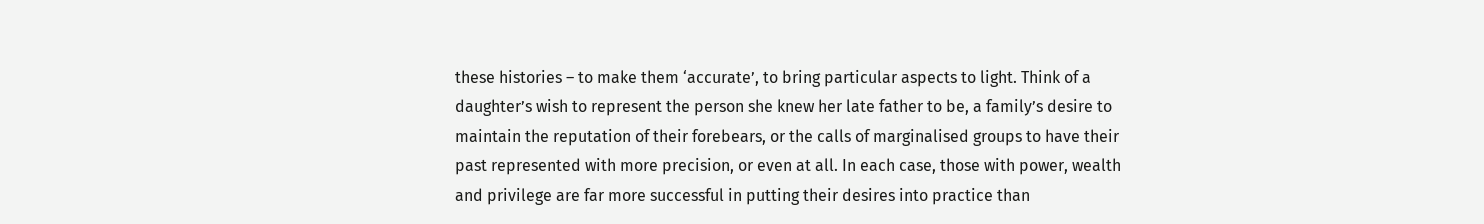these histories – to make them ‘accurate’, to bring particular aspects to light. Think of a daughter’s wish to represent the person she knew her late father to be, a family’s desire to maintain the reputation of their forebears, or the calls of marginalised groups to have their past represented with more precision, or even at all. In each case, those with power, wealth and privilege are far more successful in putting their desires into practice than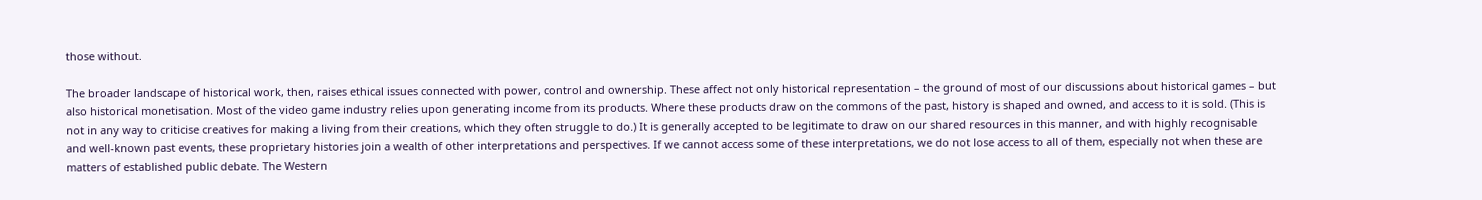those without.

The broader landscape of historical work, then, raises ethical issues connected with power, control and ownership. These affect not only historical representation – the ground of most of our discussions about historical games – but also historical monetisation. Most of the video game industry relies upon generating income from its products. Where these products draw on the commons of the past, history is shaped and owned, and access to it is sold. (This is not in any way to criticise creatives for making a living from their creations, which they often struggle to do.) It is generally accepted to be legitimate to draw on our shared resources in this manner, and with highly recognisable and well-known past events, these proprietary histories join a wealth of other interpretations and perspectives. If we cannot access some of these interpretations, we do not lose access to all of them, especially not when these are matters of established public debate. The Western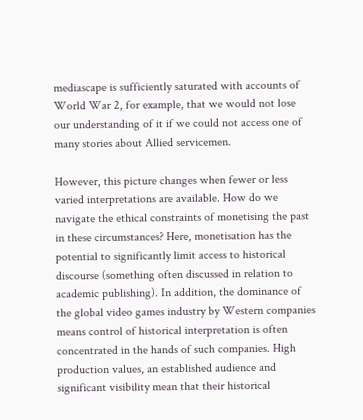mediascape is sufficiently saturated with accounts of World War 2, for example, that we would not lose our understanding of it if we could not access one of many stories about Allied servicemen.

However, this picture changes when fewer or less varied interpretations are available. How do we navigate the ethical constraints of monetising the past in these circumstances? Here, monetisation has the potential to significantly limit access to historical discourse (something often discussed in relation to academic publishing). In addition, the dominance of the global video games industry by Western companies means control of historical interpretation is often concentrated in the hands of such companies. High production values, an established audience and significant visibility mean that their historical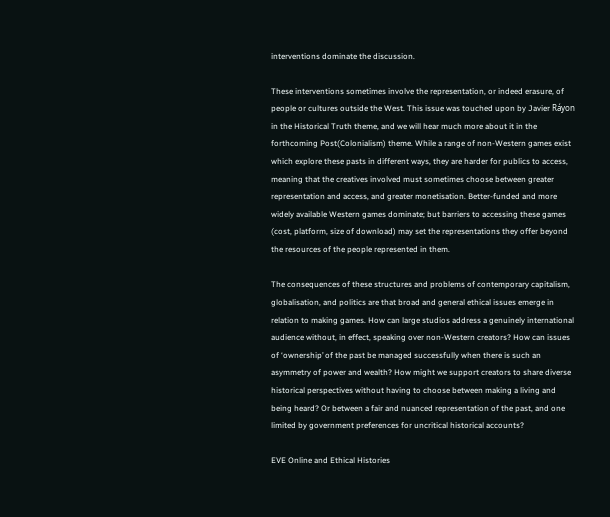interventions dominate the discussion.

These interventions sometimes involve the representation, or indeed erasure, of people or cultures outside the West. This issue was touched upon by Javier Ráyon in the Historical Truth theme, and we will hear much more about it in the forthcoming Post(Colonialism) theme. While a range of non-Western games exist which explore these pasts in different ways, they are harder for publics to access, meaning that the creatives involved must sometimes choose between greater representation and access, and greater monetisation. Better-funded and more widely available Western games dominate; but barriers to accessing these games (cost, platform, size of download) may set the representations they offer beyond the resources of the people represented in them.

The consequences of these structures and problems of contemporary capitalism, globalisation, and politics are that broad and general ethical issues emerge in relation to making games. How can large studios address a genuinely international audience without, in effect, speaking over non-Western creators? How can issues of ‘ownership’ of the past be managed successfully when there is such an asymmetry of power and wealth? How might we support creators to share diverse historical perspectives without having to choose between making a living and being heard? Or between a fair and nuanced representation of the past, and one limited by government preferences for uncritical historical accounts?

EVE Online and Ethical Histories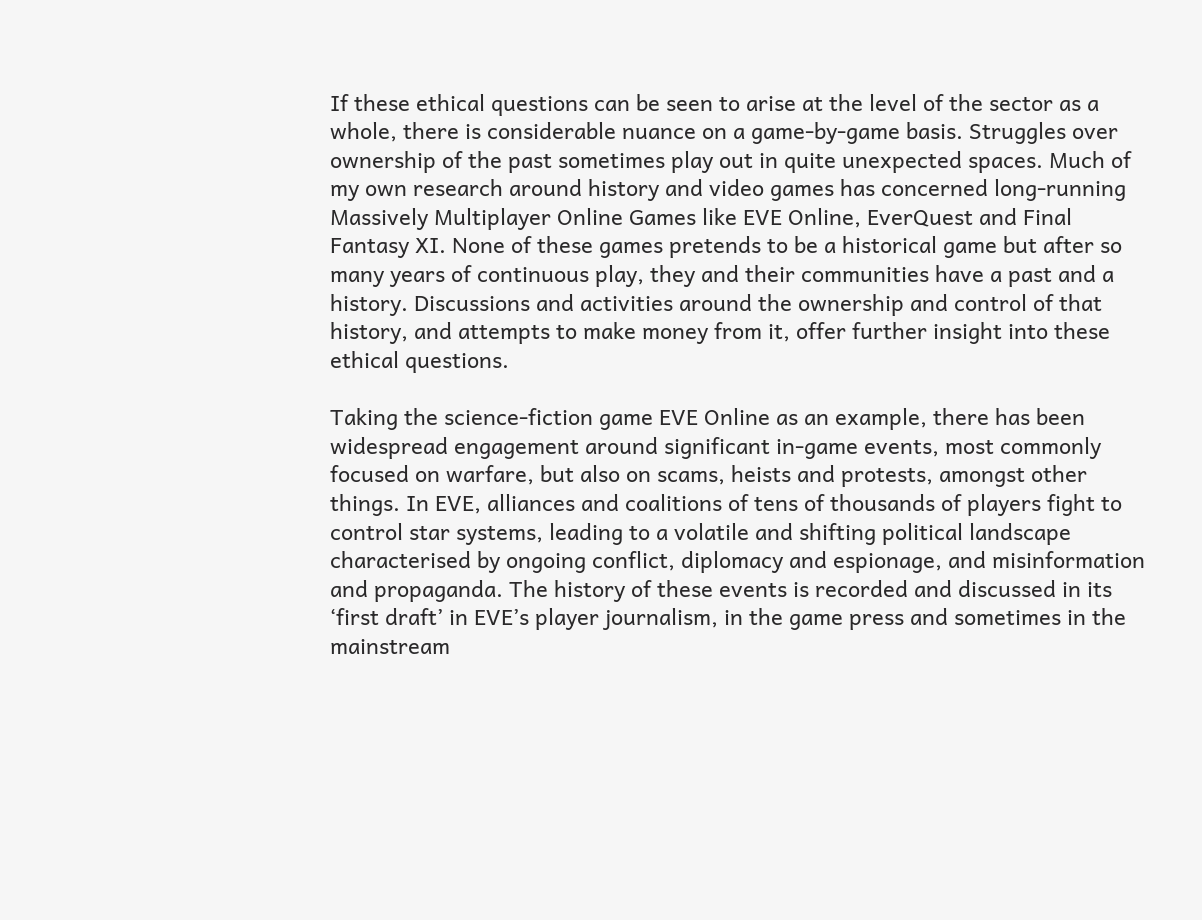If these ethical questions can be seen to arise at the level of the sector as a whole, there is considerable nuance on a game-by-game basis. Struggles over ownership of the past sometimes play out in quite unexpected spaces. Much of my own research around history and video games has concerned long-running Massively Multiplayer Online Games like EVE Online, EverQuest and Final Fantasy XI. None of these games pretends to be a historical game but after so many years of continuous play, they and their communities have a past and a history. Discussions and activities around the ownership and control of that history, and attempts to make money from it, offer further insight into these ethical questions.

Taking the science-fiction game EVE Online as an example, there has been widespread engagement around significant in-game events, most commonly focused on warfare, but also on scams, heists and protests, amongst other things. In EVE, alliances and coalitions of tens of thousands of players fight to control star systems, leading to a volatile and shifting political landscape characterised by ongoing conflict, diplomacy and espionage, and misinformation and propaganda. The history of these events is recorded and discussed in its ‘first draft’ in EVE’s player journalism, in the game press and sometimes in the mainstream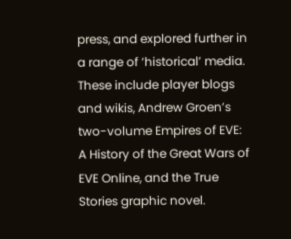press, and explored further in a range of ‘historical’ media. These include player blogs and wikis, Andrew Groen’s two-volume Empires of EVE: A History of the Great Wars of EVE Online, and the True Stories graphic novel.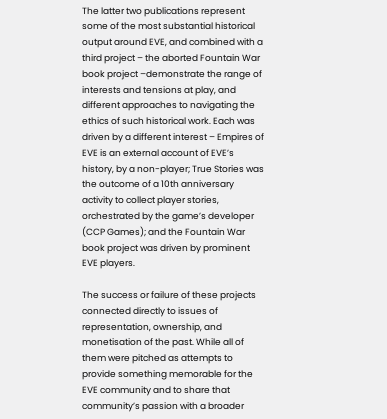The latter two publications represent some of the most substantial historical output around EVE, and combined with a third project – the aborted Fountain War book project –demonstrate the range of interests and tensions at play, and different approaches to navigating the ethics of such historical work. Each was driven by a different interest – Empires of EVE is an external account of EVE’s history, by a non-player; True Stories was the outcome of a 10th anniversary activity to collect player stories, orchestrated by the game’s developer (CCP Games); and the Fountain War book project was driven by prominent EVE players.

The success or failure of these projects connected directly to issues of representation, ownership, and monetisation of the past. While all of them were pitched as attempts to provide something memorable for the EVE community and to share that community’s passion with a broader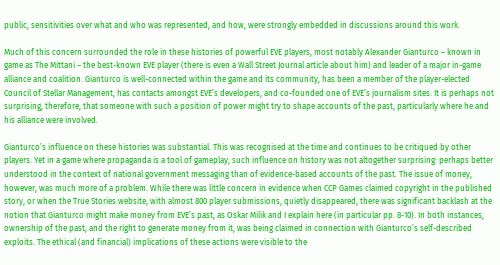public, sensitivities over what and who was represented, and how, were strongly embedded in discussions around this work.

Much of this concern surrounded the role in these histories of powerful EVE players, most notably Alexander Gianturco – known in game as The Mittani – the best-known EVE player (there is even a Wall Street Journal article about him) and leader of a major in-game alliance and coalition. Gianturco is well-connected within the game and its community, has been a member of the player-elected Council of Stellar Management, has contacts amongst EVE’s developers, and co-founded one of EVE’s journalism sites. It is perhaps not surprising, therefore, that someone with such a position of power might try to shape accounts of the past, particularly where he and his alliance were involved.

Gianturco’s influence on these histories was substantial. This was recognised at the time and continues to be critiqued by other players. Yet in a game where propaganda is a tool of gameplay, such influence on history was not altogether surprising: perhaps better understood in the context of national government messaging than of evidence-based accounts of the past. The issue of money, however, was much more of a problem. While there was little concern in evidence when CCP Games claimed copyright in the published story, or when the True Stories website, with almost 800 player submissions, quietly disappeared, there was significant backlash at the notion that Gianturco might make money from EVE’s past, as Oskar Milik and I explain here (in particular pp. 8-10). In both instances, ownership of the past, and the right to generate money from it, was being claimed in connection with Gianturco’s self-described exploits. The ethical (and financial) implications of these actions were visible to the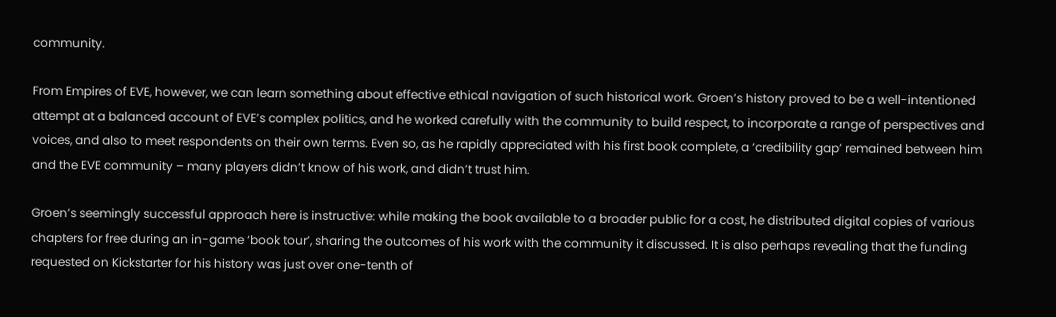community.

From Empires of EVE, however, we can learn something about effective ethical navigation of such historical work. Groen’s history proved to be a well-intentioned attempt at a balanced account of EVE’s complex politics, and he worked carefully with the community to build respect, to incorporate a range of perspectives and voices, and also to meet respondents on their own terms. Even so, as he rapidly appreciated with his first book complete, a ‘credibility gap’ remained between him and the EVE community – many players didn’t know of his work, and didn’t trust him.

Groen’s seemingly successful approach here is instructive: while making the book available to a broader public for a cost, he distributed digital copies of various chapters for free during an in-game ‘book tour’, sharing the outcomes of his work with the community it discussed. It is also perhaps revealing that the funding requested on Kickstarter for his history was just over one-tenth of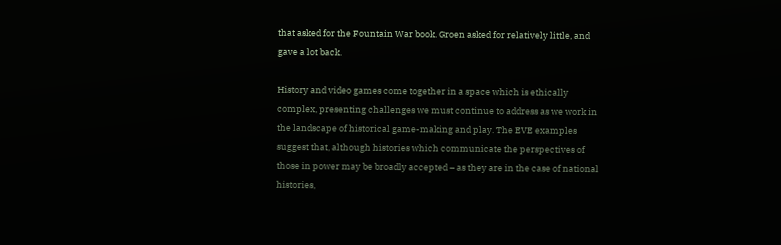that asked for the Fountain War book. Groen asked for relatively little, and gave a lot back.

History and video games come together in a space which is ethically complex, presenting challenges we must continue to address as we work in the landscape of historical game-making and play. The EVE examples suggest that, although histories which communicate the perspectives of those in power may be broadly accepted – as they are in the case of national histories,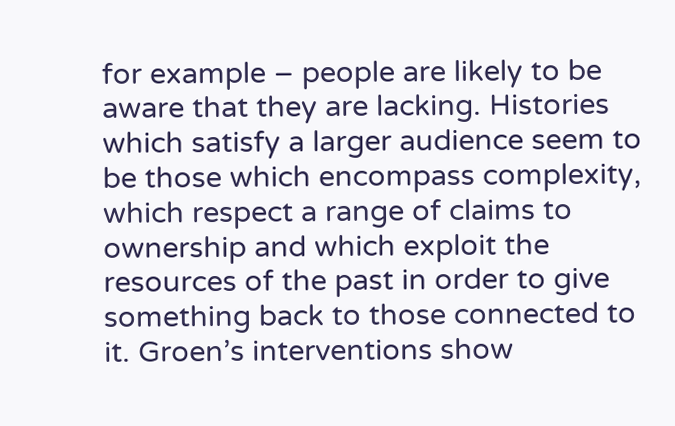for example – people are likely to be aware that they are lacking. Histories which satisfy a larger audience seem to be those which encompass complexity, which respect a range of claims to ownership and which exploit the resources of the past in order to give something back to those connected to it. Groen’s interventions show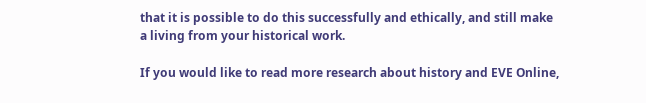that it is possible to do this successfully and ethically, and still make a living from your historical work.

If you would like to read more research about history and EVE Online,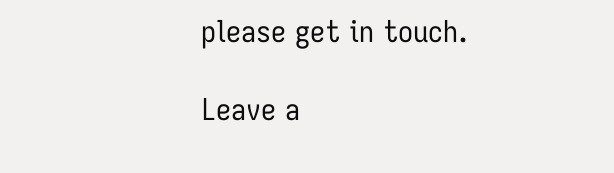please get in touch.

Leave a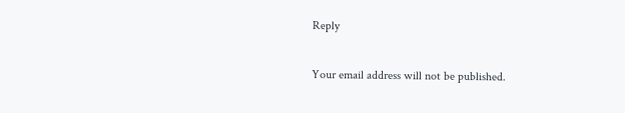Reply

Your email address will not be published.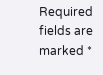Required fields are marked *